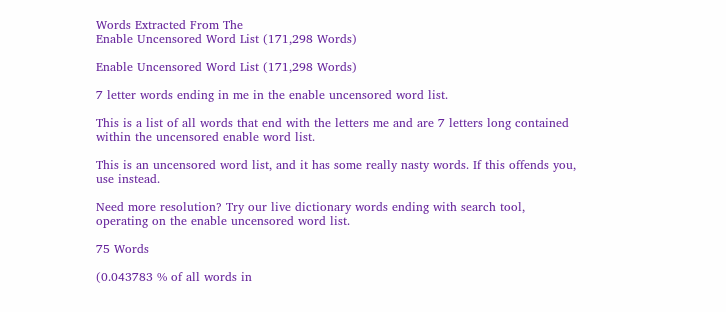Words Extracted From The
Enable Uncensored Word List (171,298 Words)

Enable Uncensored Word List (171,298 Words)

7 letter words ending in me in the enable uncensored word list.

This is a list of all words that end with the letters me and are 7 letters long contained within the uncensored enable word list.

This is an uncensored word list, and it has some really nasty words. If this offends you, use instead.

Need more resolution? Try our live dictionary words ending with search tool, operating on the enable uncensored word list.

75 Words

(0.043783 % of all words in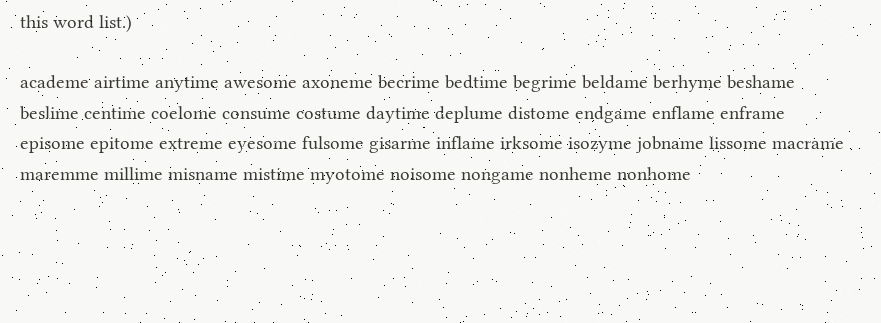this word list.)

academe airtime anytime awesome axoneme becrime bedtime begrime beldame berhyme beshame beslime centime coelome consume costume daytime deplume distome endgame enflame enframe episome epitome extreme eyesome fulsome gisarme inflame irksome isozyme jobname lissome macrame maremme millime misname mistime myotome noisome nongame nonheme nonhome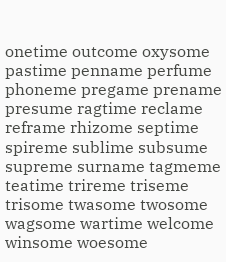onetime outcome oxysome pastime penname perfume phoneme pregame prename presume ragtime reclame reframe rhizome septime spireme sublime subsume supreme surname tagmeme teatime trireme triseme trisome twasome twosome wagsome wartime welcome winsome woesome